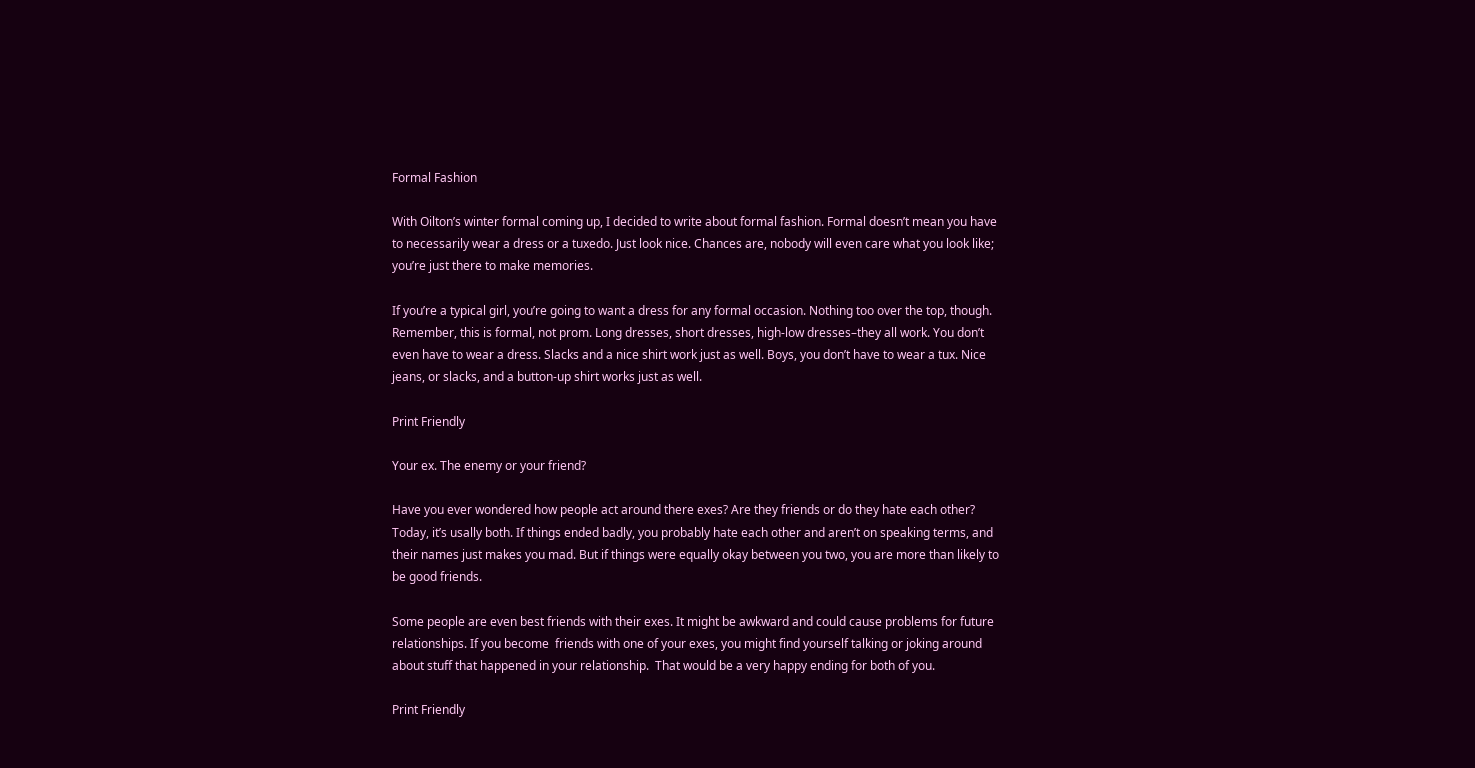Formal Fashion

With Oilton’s winter formal coming up, I decided to write about formal fashion. Formal doesn’t mean you have to necessarily wear a dress or a tuxedo. Just look nice. Chances are, nobody will even care what you look like; you’re just there to make memories.

If you’re a typical girl, you’re going to want a dress for any formal occasion. Nothing too over the top, though. Remember, this is formal, not prom. Long dresses, short dresses, high-low dresses–they all work. You don’t even have to wear a dress. Slacks and a nice shirt work just as well. Boys, you don’t have to wear a tux. Nice jeans, or slacks, and a button-up shirt works just as well.

Print Friendly

Your ex. The enemy or your friend?

Have you ever wondered how people act around there exes? Are they friends or do they hate each other? Today, it’s usally both. If things ended badly, you probably hate each other and aren’t on speaking terms, and their names just makes you mad. But if things were equally okay between you two, you are more than likely to be good friends.

Some people are even best friends with their exes. It might be awkward and could cause problems for future relationships. If you become  friends with one of your exes, you might find yourself talking or joking around about stuff that happened in your relationship.  That would be a very happy ending for both of you.

Print Friendly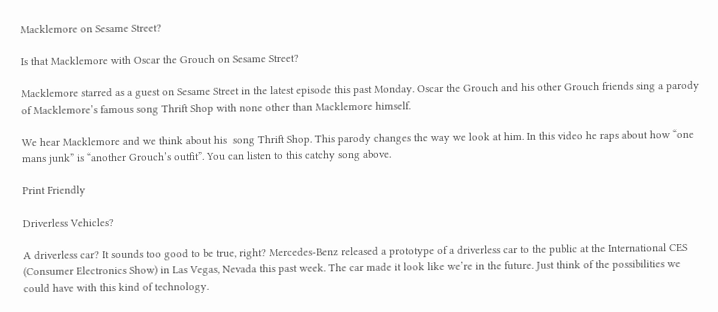Macklemore on Sesame Street?

Is that Macklemore with Oscar the Grouch on Sesame Street?

Macklemore starred as a guest on Sesame Street in the latest episode this past Monday. Oscar the Grouch and his other Grouch friends sing a parody of Macklemore’s famous song Thrift Shop with none other than Macklemore himself.

We hear Macklemore and we think about his  song Thrift Shop. This parody changes the way we look at him. In this video he raps about how “one mans junk” is “another Grouch’s outfit”. You can listen to this catchy song above.

Print Friendly

Driverless Vehicles?

A driverless car? It sounds too good to be true, right? Mercedes-Benz released a prototype of a driverless car to the public at the International CES (Consumer Electronics Show) in Las Vegas, Nevada this past week. The car made it look like we’re in the future. Just think of the possibilities we could have with this kind of technology.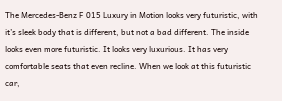The Mercedes-Benz F 015 Luxury in Motion looks very futuristic, with it’s sleek body that is different, but not a bad different. The inside looks even more futuristic. It looks very luxurious. It has very comfortable seats that even recline. When we look at this futuristic car,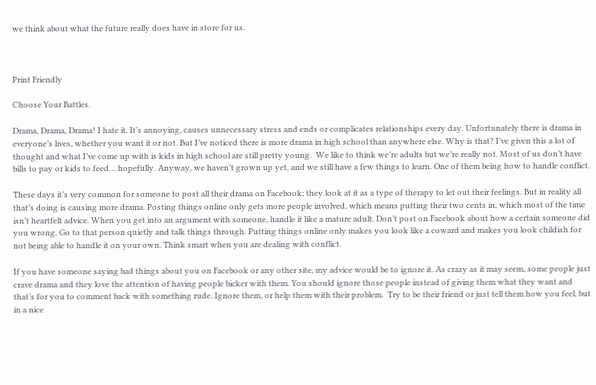we think about what the future really does have in store for us.



Print Friendly

Choose Your Battles.

Drama, Drama, Drama! I hate it. It’s annoying, causes unnecessary stress and ends or complicates relationships every day. Unfortunately there is drama in everyone’s lives, whether you want it or not. But I’ve noticed there is more drama in high school than anywhere else. Why is that? I’ve given this a lot of thought and what I’ve come up with is kids in high school are still pretty young.  We like to think we’re adults but we’re really not. Most of us don’t have bills to pay or kids to feed… hopefully. Anyway, we haven’t grown up yet, and we still have a few things to learn. One of them being how to handle conflict.

These days it’s very common for someone to post all their drama on Facebook; they look at it as a type of therapy to let out their feelings. But in reality all that’s doing is causing more drama. Posting things online only gets more people involved, which means putting their two cents in, which most of the time isn’t heartfelt advice. When you get into an argument with someone, handle it like a mature adult. Don’t post on Facebook about how a certain someone did you wrong. Go to that person quietly and talk things through. Putting things online only makes you look like a coward and makes you look childish for not being able to handle it on your own. Think smart when you are dealing with conflict.

If you have someone saying bad things about you on Facebook or any other site, my advice would be to ignore it. As crazy as it may seem, some people just crave drama and they love the attention of having people bicker with them. You should ignore those people instead of giving them what they want and that’s for you to comment back with something rude. Ignore them, or help them with their problem.  Try to be their friend or just tell them how you feel, but in a nice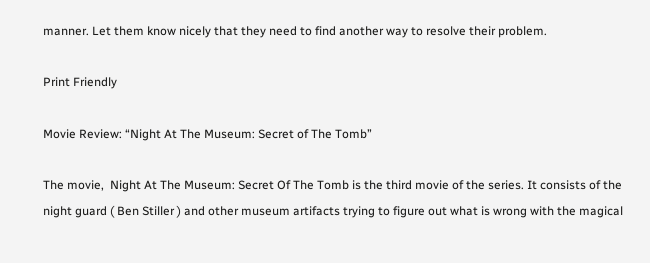manner. Let them know nicely that they need to find another way to resolve their problem.

Print Friendly

Movie Review: “Night At The Museum: Secret of The Tomb”

The movie,  Night At The Museum: Secret Of The Tomb is the third movie of the series. It consists of the night guard ( Ben Stiller ) and other museum artifacts trying to figure out what is wrong with the magical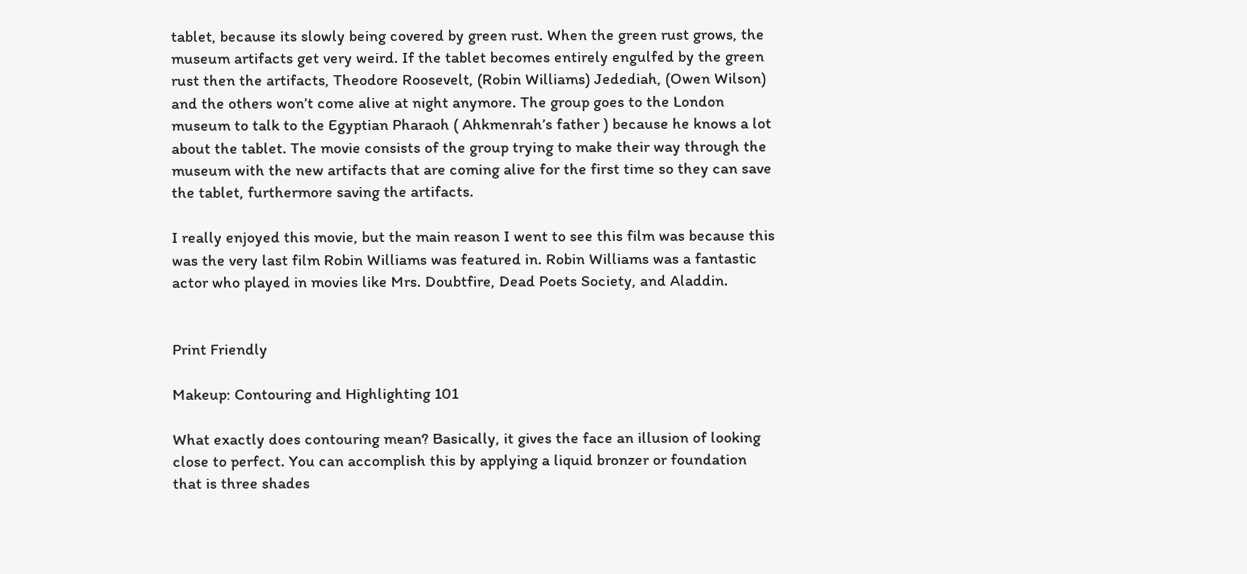tablet, because its slowly being covered by green rust. When the green rust grows, the museum artifacts get very weird. If the tablet becomes entirely engulfed by the green rust then the artifacts, Theodore Roosevelt, (Robin Williams) Jedediah, (Owen Wilson) and the others won’t come alive at night anymore. The group goes to the London museum to talk to the Egyptian Pharaoh ( Ahkmenrah’s father ) because he knows a lot about the tablet. The movie consists of the group trying to make their way through the museum with the new artifacts that are coming alive for the first time so they can save the tablet, furthermore saving the artifacts.

I really enjoyed this movie, but the main reason I went to see this film was because this was the very last film Robin Williams was featured in. Robin Williams was a fantastic actor who played in movies like Mrs. Doubtfire, Dead Poets Society, and Aladdin.


Print Friendly

Makeup: Contouring and Highlighting 101

What exactly does contouring mean? Basically, it gives the face an illusion of looking close to perfect. You can accomplish this by applying a liquid bronzer or foundation that is three shades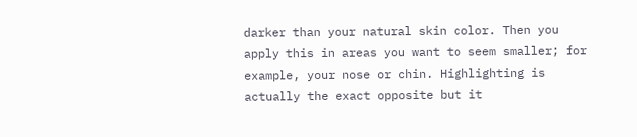darker than your natural skin color. Then you apply this in areas you want to seem smaller; for example, your nose or chin. Highlighting is actually the exact opposite but it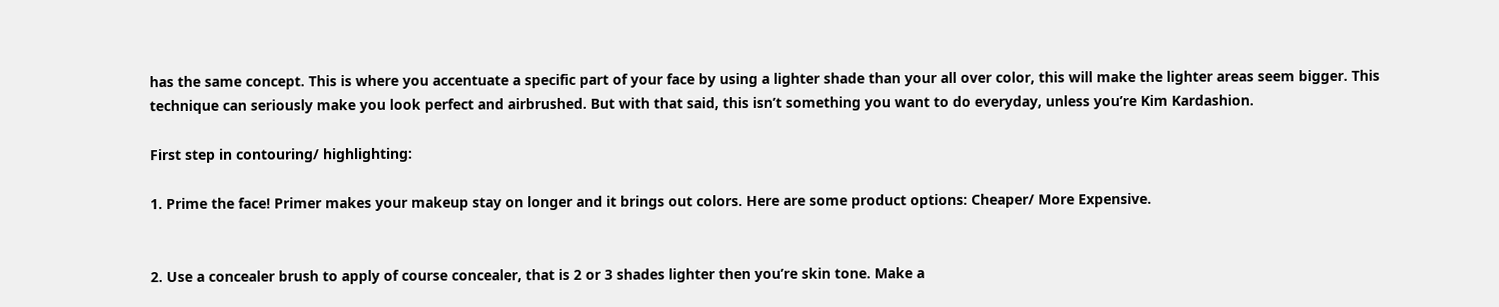has the same concept. This is where you accentuate a specific part of your face by using a lighter shade than your all over color, this will make the lighter areas seem bigger. This technique can seriously make you look perfect and airbrushed. But with that said, this isn’t something you want to do everyday, unless you’re Kim Kardashion.

First step in contouring/ highlighting:

1. Prime the face! Primer makes your makeup stay on longer and it brings out colors. Here are some product options: Cheaper/ More Expensive.


2. Use a concealer brush to apply of course concealer, that is 2 or 3 shades lighter then you’re skin tone. Make a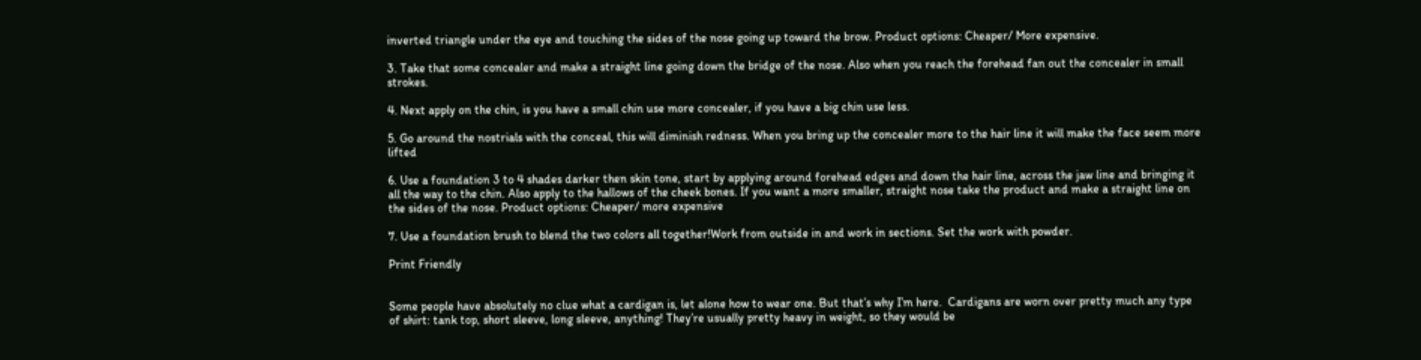inverted triangle under the eye and touching the sides of the nose going up toward the brow. Product options: Cheaper/ More expensive.

3. Take that some concealer and make a straight line going down the bridge of the nose. Also when you reach the forehead fan out the concealer in small strokes.

4. Next apply on the chin, is you have a small chin use more concealer, if you have a big chin use less.

5. Go around the nostrials with the conceal, this will diminish redness. When you bring up the concealer more to the hair line it will make the face seem more lifted

6. Use a foundation 3 to 4 shades darker then skin tone, start by applying around forehead edges and down the hair line, across the jaw line and bringing it all the way to the chin. Also apply to the hallows of the cheek bones. If you want a more smaller, straight nose take the product and make a straight line on the sides of the nose. Product options: Cheaper/ more expensive

7. Use a foundation brush to blend the two colors all together!Work from outside in and work in sections. Set the work with powder.

Print Friendly


Some people have absolutely no clue what a cardigan is, let alone how to wear one. But that’s why I’m here.  Cardigans are worn over pretty much any type of shirt: tank top, short sleeve, long sleeve, anything! They’re usually pretty heavy in weight, so they would be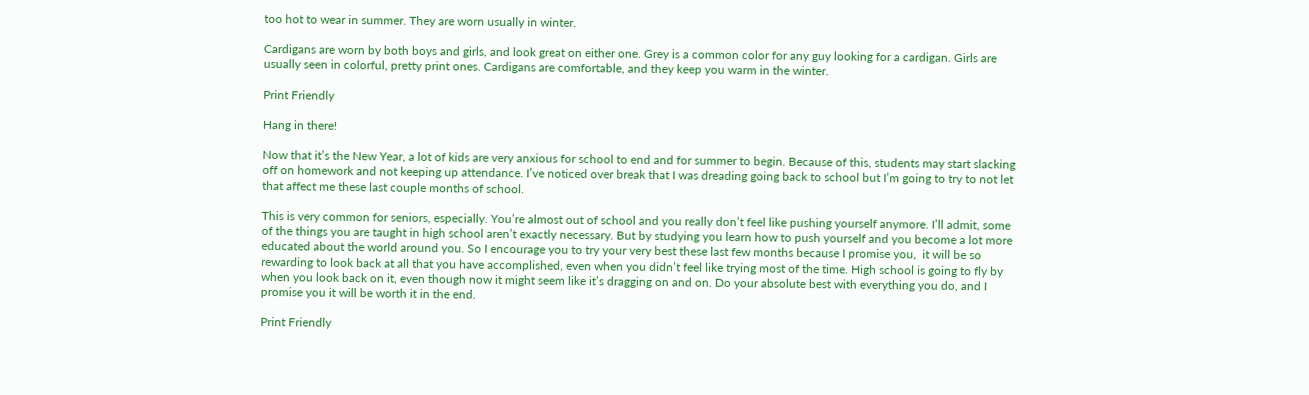too hot to wear in summer. They are worn usually in winter.

Cardigans are worn by both boys and girls, and look great on either one. Grey is a common color for any guy looking for a cardigan. Girls are usually seen in colorful, pretty print ones. Cardigans are comfortable, and they keep you warm in the winter.

Print Friendly

Hang in there!

Now that it’s the New Year, a lot of kids are very anxious for school to end and for summer to begin. Because of this, students may start slacking off on homework and not keeping up attendance. I’ve noticed over break that I was dreading going back to school but I’m going to try to not let that affect me these last couple months of school.

This is very common for seniors, especially. You’re almost out of school and you really don’t feel like pushing yourself anymore. I’ll admit, some of the things you are taught in high school aren’t exactly necessary. But by studying you learn how to push yourself and you become a lot more educated about the world around you. So I encourage you to try your very best these last few months because I promise you,  it will be so rewarding to look back at all that you have accomplished, even when you didn’t feel like trying most of the time. High school is going to fly by when you look back on it, even though now it might seem like it’s dragging on and on. Do your absolute best with everything you do, and I promise you it will be worth it in the end.

Print Friendly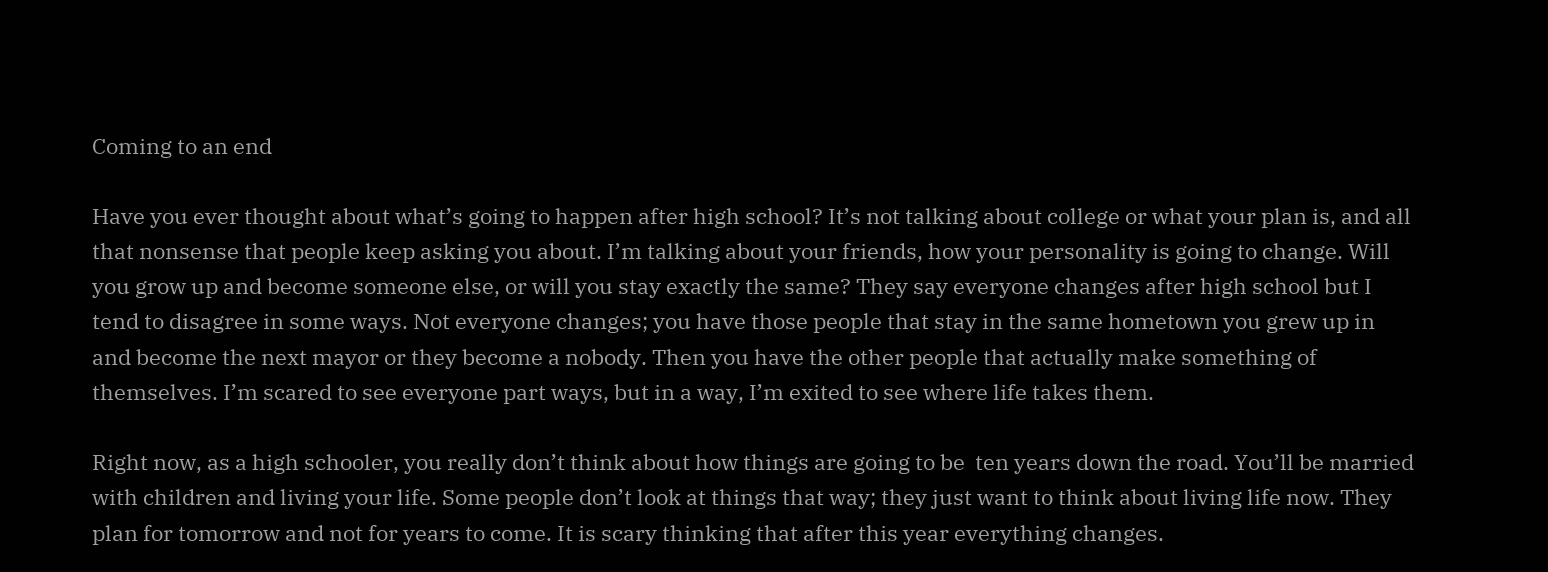Coming to an end

Have you ever thought about what’s going to happen after high school? It’s not talking about college or what your plan is, and all that nonsense that people keep asking you about. I’m talking about your friends, how your personality is going to change. Will you grow up and become someone else, or will you stay exactly the same? They say everyone changes after high school but I tend to disagree in some ways. Not everyone changes; you have those people that stay in the same hometown you grew up in and become the next mayor or they become a nobody. Then you have the other people that actually make something of themselves. I’m scared to see everyone part ways, but in a way, I’m exited to see where life takes them.

Right now, as a high schooler, you really don’t think about how things are going to be  ten years down the road. You’ll be married with children and living your life. Some people don’t look at things that way; they just want to think about living life now. They plan for tomorrow and not for years to come. It is scary thinking that after this year everything changes.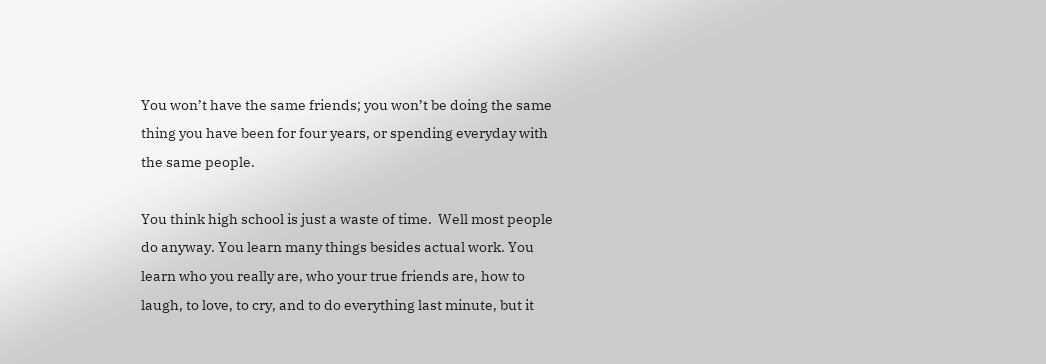You won’t have the same friends; you won’t be doing the same thing you have been for four years, or spending everyday with the same people.

You think high school is just a waste of time.  Well most people do anyway. You learn many things besides actual work. You learn who you really are, who your true friends are, how to laugh, to love, to cry, and to do everything last minute, but it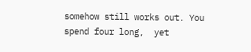somehow still works out. You spend four long,  yet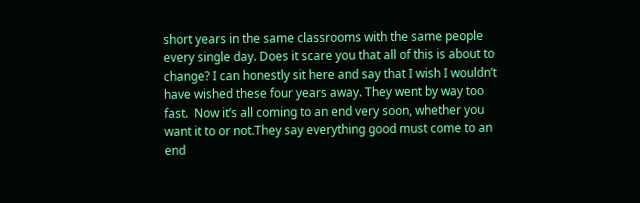short years in the same classrooms with the same people every single day. Does it scare you that all of this is about to change? I can honestly sit here and say that I wish I wouldn’t have wished these four years away. They went by way too fast.  Now it’s all coming to an end very soon, whether you want it to or not.They say everything good must come to an end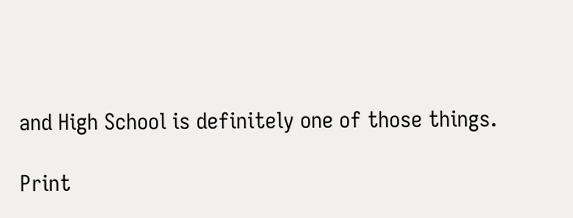and High School is definitely one of those things.

Print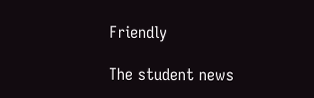Friendly

The student news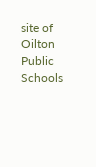site of Oilton Public Schools